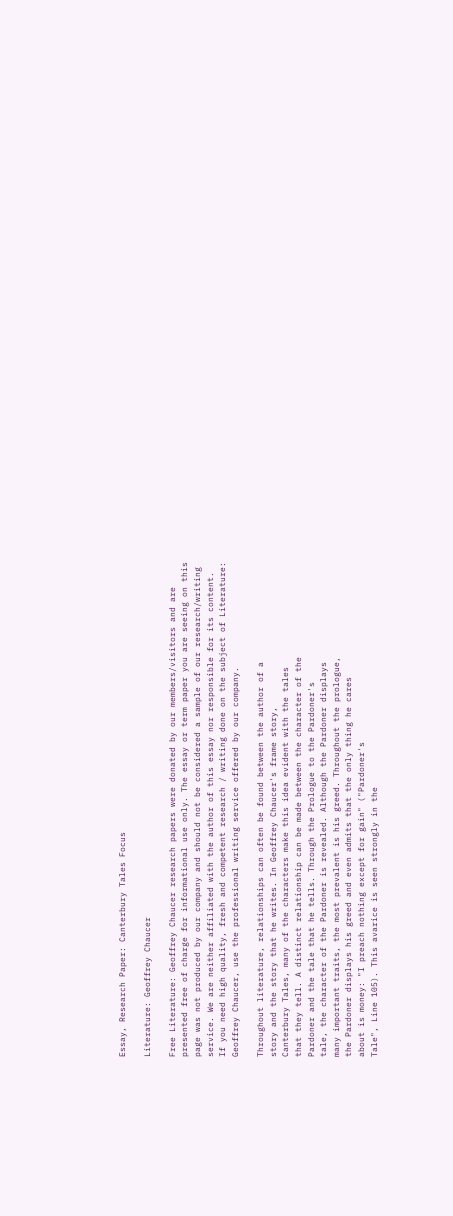Essay, Research Paper: Canterbury Tales Focus

Literature: Geoffrey Chaucer

Free Literature: Geoffrey Chaucer research papers were donated by our members/visitors and are presented free of charge for informational use only. The essay or term paper you are seeing on this page was not produced by our company and should not be considered a sample of our research/writing service. We are neither affiliated with the author of this essay nor responsible for its content. If you need high quality, fresh and competent research / writing done on the subject of Literature: Geoffrey Chaucer, use the professional writing service offered by our company.

Throughout literature, relationships can often be found between the author of a
story and the story that he writes. In Geoffrey Chaucer's frame story,
Canterbury Tales, many of the characters make this idea evident with the tales
that they tell. A distinct relationship can be made between the character of the
Pardoner and the tale that he tells. Through the Prologue to the Pardoner's
tale, the character of the Pardoner is revealed. Although the Pardoner displays
many important traits, the most prevalent is his greed. Throughout the prologue,
the Pardoner displays his greed and even admits that the only thing he cares
about is money: "I preach nothing except for gain" ("Pardoner's
Tale", Line 105). This avarice is seen strongly in the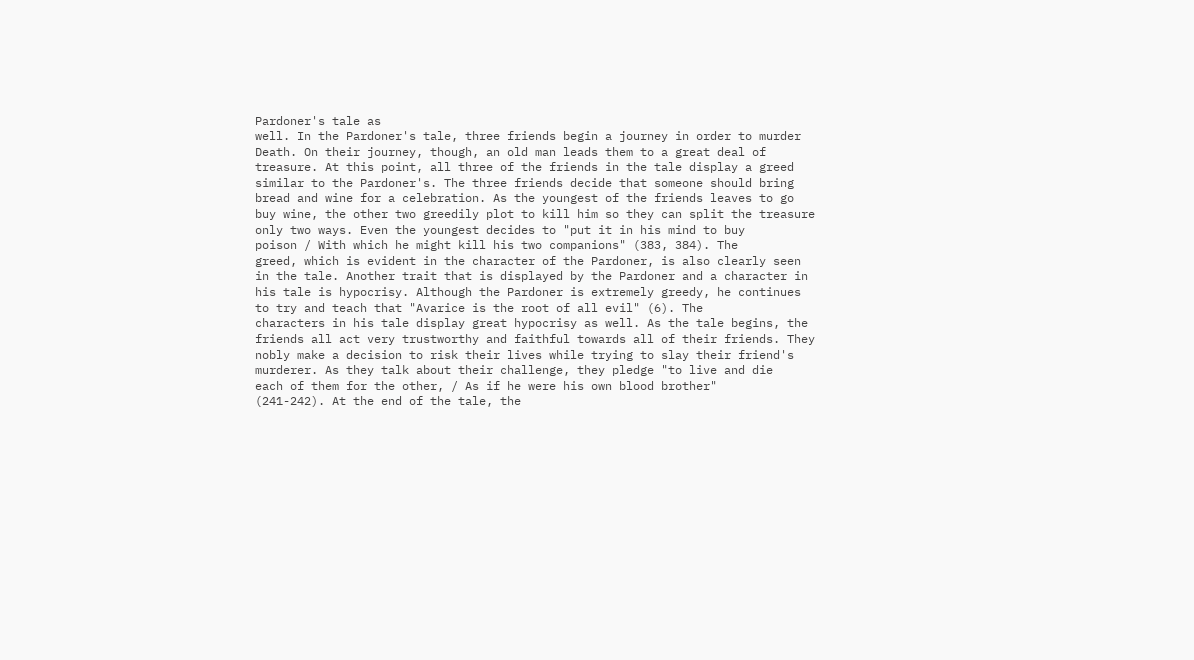Pardoner's tale as
well. In the Pardoner's tale, three friends begin a journey in order to murder
Death. On their journey, though, an old man leads them to a great deal of
treasure. At this point, all three of the friends in the tale display a greed
similar to the Pardoner's. The three friends decide that someone should bring
bread and wine for a celebration. As the youngest of the friends leaves to go
buy wine, the other two greedily plot to kill him so they can split the treasure
only two ways. Even the youngest decides to "put it in his mind to buy
poison / With which he might kill his two companions" (383, 384). The
greed, which is evident in the character of the Pardoner, is also clearly seen
in the tale. Another trait that is displayed by the Pardoner and a character in
his tale is hypocrisy. Although the Pardoner is extremely greedy, he continues
to try and teach that "Avarice is the root of all evil" (6). The
characters in his tale display great hypocrisy as well. As the tale begins, the
friends all act very trustworthy and faithful towards all of their friends. They
nobly make a decision to risk their lives while trying to slay their friend's
murderer. As they talk about their challenge, they pledge "to live and die
each of them for the other, / As if he were his own blood brother"
(241-242). At the end of the tale, the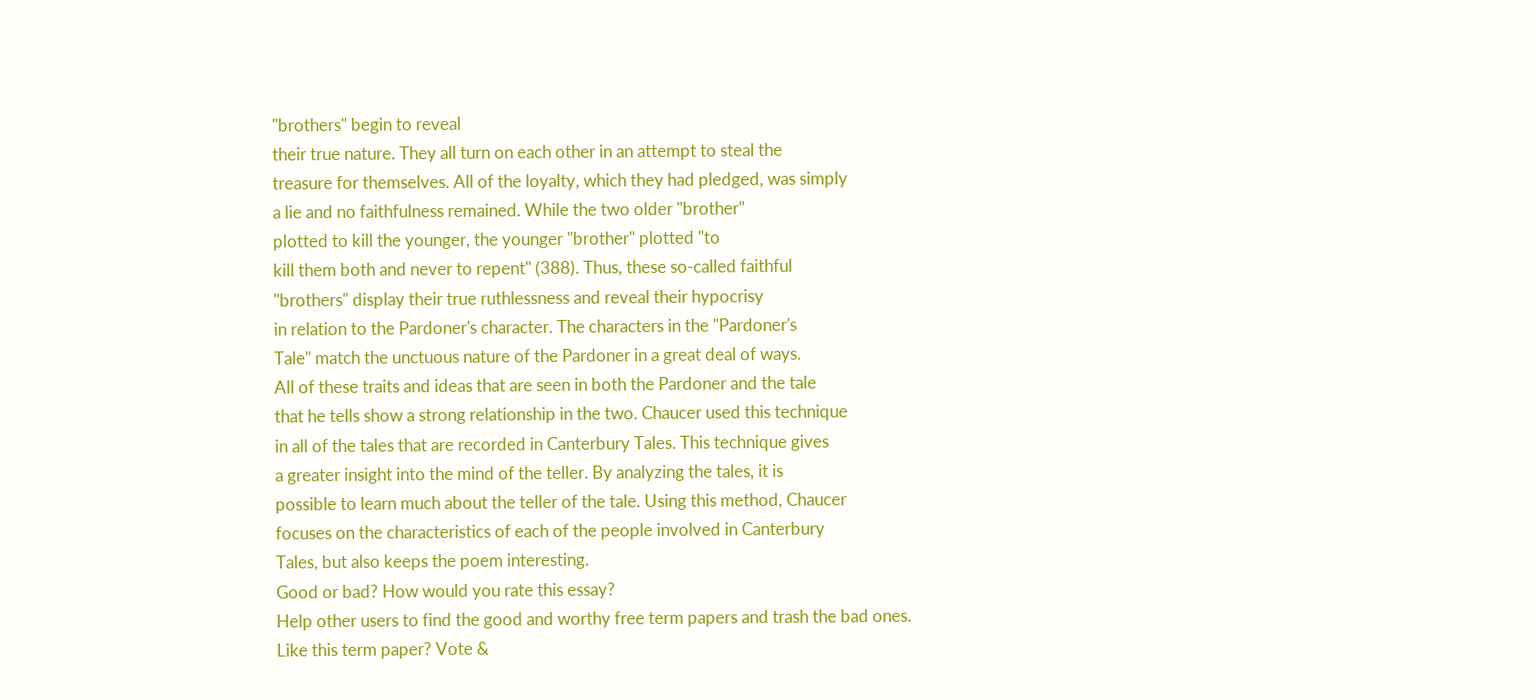"brothers" begin to reveal
their true nature. They all turn on each other in an attempt to steal the
treasure for themselves. All of the loyalty, which they had pledged, was simply
a lie and no faithfulness remained. While the two older "brother"
plotted to kill the younger, the younger "brother" plotted "to
kill them both and never to repent" (388). Thus, these so-called faithful
"brothers" display their true ruthlessness and reveal their hypocrisy
in relation to the Pardoner's character. The characters in the "Pardoner's
Tale" match the unctuous nature of the Pardoner in a great deal of ways.
All of these traits and ideas that are seen in both the Pardoner and the tale
that he tells show a strong relationship in the two. Chaucer used this technique
in all of the tales that are recorded in Canterbury Tales. This technique gives
a greater insight into the mind of the teller. By analyzing the tales, it is
possible to learn much about the teller of the tale. Using this method, Chaucer
focuses on the characteristics of each of the people involved in Canterbury
Tales, but also keeps the poem interesting.
Good or bad? How would you rate this essay?
Help other users to find the good and worthy free term papers and trash the bad ones.
Like this term paper? Vote &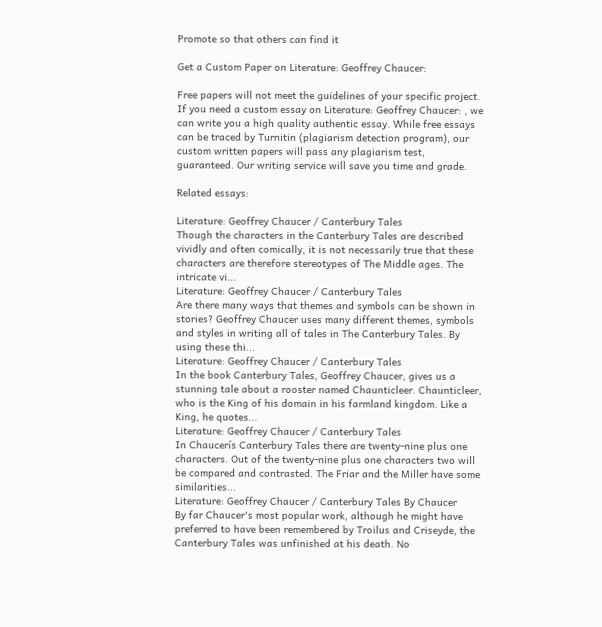Promote so that others can find it

Get a Custom Paper on Literature: Geoffrey Chaucer:

Free papers will not meet the guidelines of your specific project. If you need a custom essay on Literature: Geoffrey Chaucer: , we can write you a high quality authentic essay. While free essays can be traced by Turnitin (plagiarism detection program), our custom written papers will pass any plagiarism test, guaranteed. Our writing service will save you time and grade.

Related essays:

Literature: Geoffrey Chaucer / Canterbury Tales
Though the characters in the Canterbury Tales are described vividly and often comically, it is not necessarily true that these characters are therefore stereotypes of The Middle ages. The intricate vi...
Literature: Geoffrey Chaucer / Canterbury Tales
Are there many ways that themes and symbols can be shown in stories? Geoffrey Chaucer uses many different themes, symbols and styles in writing all of tales in The Canterbury Tales. By using these thi...
Literature: Geoffrey Chaucer / Canterbury Tales
In the book Canterbury Tales, Geoffrey Chaucer, gives us a stunning tale about a rooster named Chaunticleer. Chaunticleer, who is the King of his domain in his farmland kingdom. Like a King, he quotes...
Literature: Geoffrey Chaucer / Canterbury Tales
In Chaucerís Canterbury Tales there are twenty-nine plus one characters. Out of the twenty-nine plus one characters two will be compared and contrasted. The Friar and the Miller have some similarities...
Literature: Geoffrey Chaucer / Canterbury Tales By Chaucer
By far Chaucer's most popular work, although he might have preferred to have been remembered by Troilus and Criseyde, the Canterbury Tales was unfinished at his death. No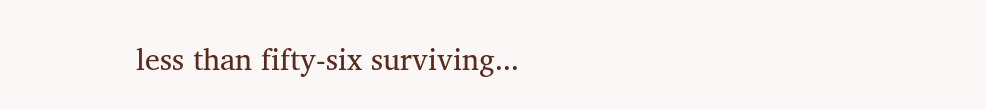less than fifty-six surviving...